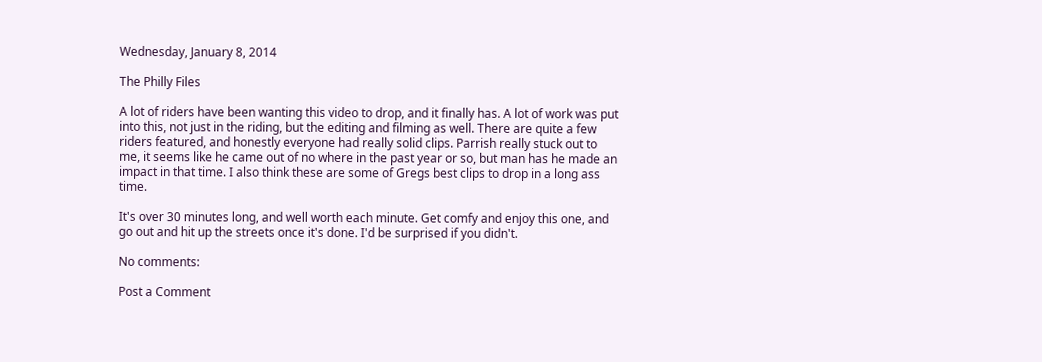Wednesday, January 8, 2014

The Philly Files

A lot of riders have been wanting this video to drop, and it finally has. A lot of work was put into this, not just in the riding, but the editing and filming as well. There are quite a few riders featured, and honestly everyone had really solid clips. Parrish really stuck out to me, it seems like he came out of no where in the past year or so, but man has he made an impact in that time. I also think these are some of Gregs best clips to drop in a long ass time.

It's over 30 minutes long, and well worth each minute. Get comfy and enjoy this one, and go out and hit up the streets once it's done. I'd be surprised if you didn't.

No comments:

Post a Comment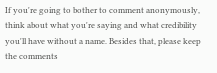If you're going to bother to comment anonymously, think about what you're saying and what credibility you'll have without a name. Besides that, please keep the comments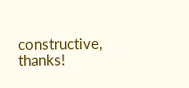constructive, thanks!